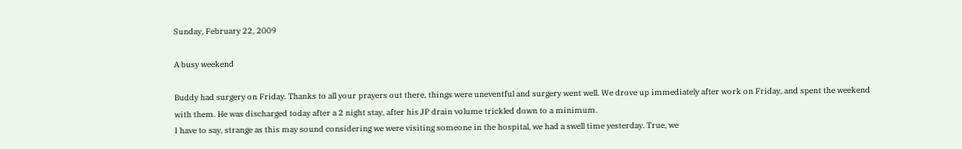Sunday, February 22, 2009

A busy weekend

Buddy had surgery on Friday. Thanks to all your prayers out there, things were uneventful and surgery went well. We drove up immediately after work on Friday, and spent the weekend with them. He was discharged today after a 2 night stay, after his JP drain volume trickled down to a minimum.
I have to say, strange as this may sound considering we were visiting someone in the hospital, we had a swell time yesterday. True, we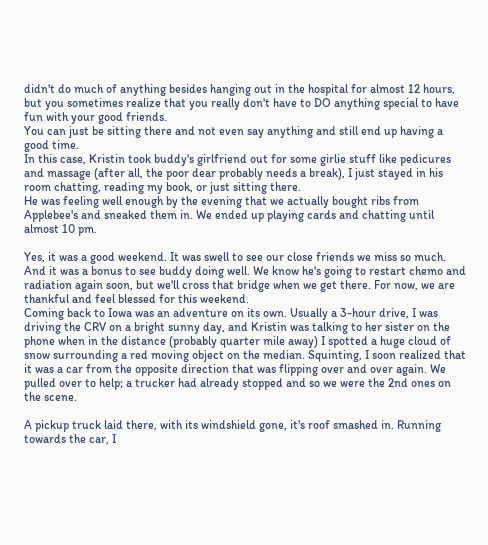didn't do much of anything besides hanging out in the hospital for almost 12 hours, but you sometimes realize that you really don't have to DO anything special to have fun with your good friends.
You can just be sitting there and not even say anything and still end up having a good time.
In this case, Kristin took buddy's girlfriend out for some girlie stuff like pedicures and massage (after all, the poor dear probably needs a break), I just stayed in his room chatting, reading my book, or just sitting there.
He was feeling well enough by the evening that we actually bought ribs from Applebee's and sneaked them in. We ended up playing cards and chatting until almost 10 pm.

Yes, it was a good weekend. It was swell to see our close friends we miss so much. And it was a bonus to see buddy doing well. We know he's going to restart chemo and radiation again soon, but we'll cross that bridge when we get there. For now, we are thankful and feel blessed for this weekend.
Coming back to Iowa was an adventure on its own. Usually a 3-hour drive, I was driving the CRV on a bright sunny day, and Kristin was talking to her sister on the phone when in the distance (probably quarter mile away) I spotted a huge cloud of snow surrounding a red moving object on the median. Squinting, I soon realized that it was a car from the opposite direction that was flipping over and over again. We pulled over to help; a trucker had already stopped and so we were the 2nd ones on the scene.

A pickup truck laid there, with its windshield gone, it's roof smashed in. Running towards the car, I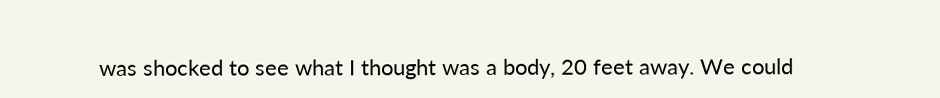was shocked to see what I thought was a body, 20 feet away. We could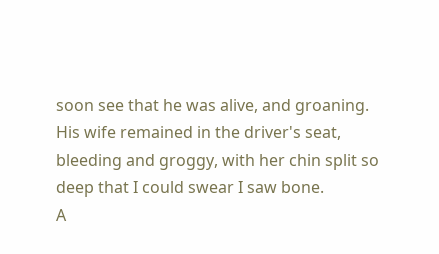soon see that he was alive, and groaning. His wife remained in the driver's seat, bleeding and groggy, with her chin split so deep that I could swear I saw bone.
A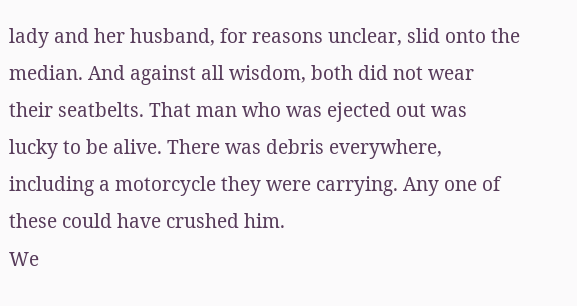lady and her husband, for reasons unclear, slid onto the median. And against all wisdom, both did not wear their seatbelts. That man who was ejected out was lucky to be alive. There was debris everywhere, including a motorcycle they were carrying. Any one of these could have crushed him.
We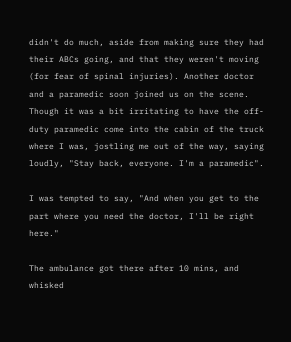didn't do much, aside from making sure they had their ABCs going, and that they weren't moving (for fear of spinal injuries). Another doctor and a paramedic soon joined us on the scene. Though it was a bit irritating to have the off-duty paramedic come into the cabin of the truck where I was, jostling me out of the way, saying loudly, "Stay back, everyone. I'm a paramedic".

I was tempted to say, "And when you get to the part where you need the doctor, I'll be right here."

The ambulance got there after 10 mins, and whisked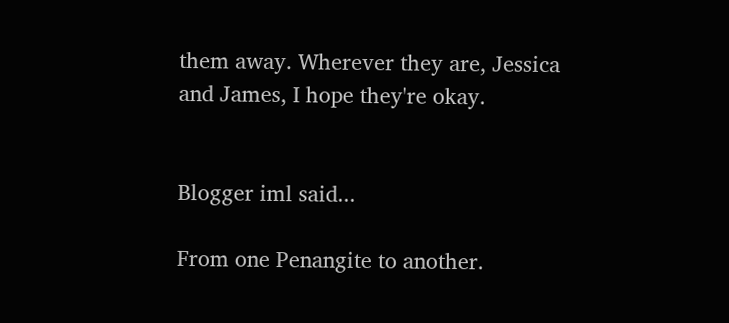them away. Wherever they are, Jessica and James, I hope they're okay.


Blogger iml said...

From one Penangite to another.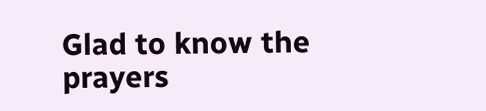Glad to know the prayers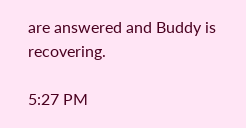are answered and Buddy is recovering.

5:27 PM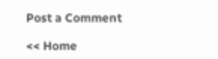Post a Comment

<< Home